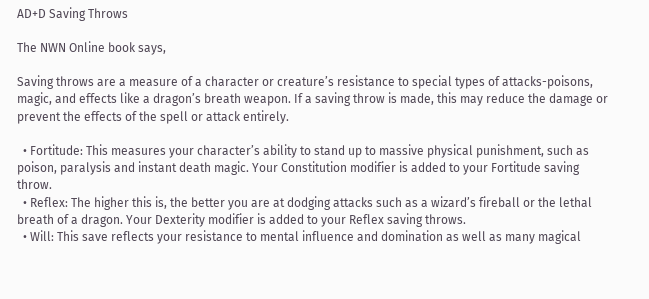AD+D Saving Throws

The NWN Online book says,

Saving throws are a measure of a character or creature’s resistance to special types of attacks-poisons, magic, and effects like a dragon’s breath weapon. If a saving throw is made, this may reduce the damage or prevent the effects of the spell or attack entirely.

  • Fortitude: This measures your character’s ability to stand up to massive physical punishment, such as poison, paralysis and instant death magic. Your Constitution modifier is added to your Fortitude saving throw.
  • Reflex: The higher this is, the better you are at dodging attacks such as a wizard’s fireball or the lethal breath of a dragon. Your Dexterity modifier is added to your Reflex saving throws.
  • Will: This save reflects your resistance to mental influence and domination as well as many magical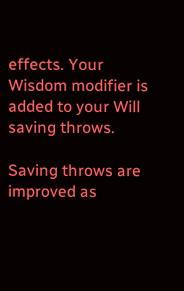effects. Your Wisdom modifier is added to your Will saving throws.

Saving throws are improved as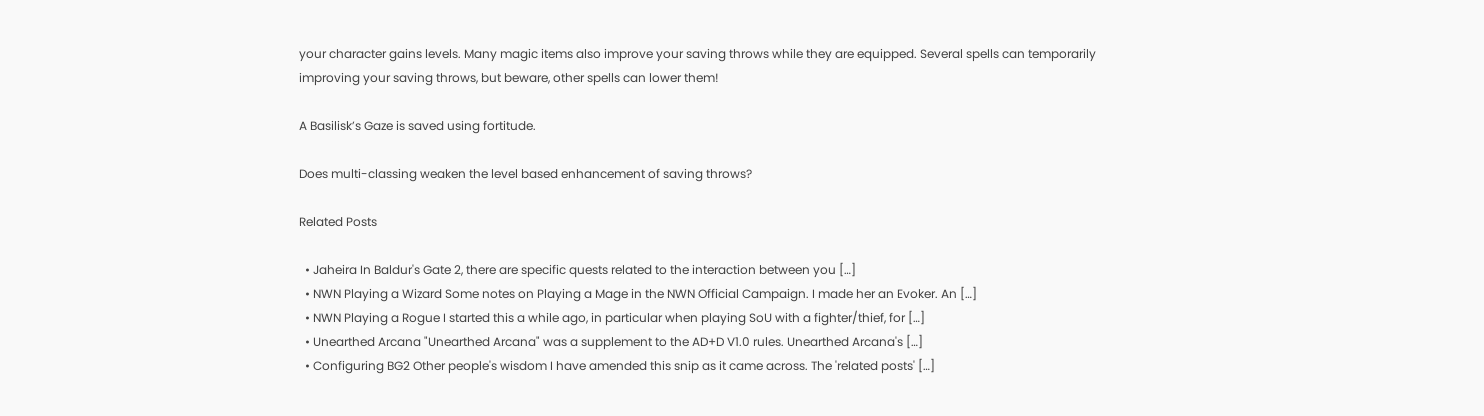your character gains levels. Many magic items also improve your saving throws while they are equipped. Several spells can temporarily improving your saving throws, but beware, other spells can lower them!

A Basilisk’s Gaze is saved using fortitude.

Does multi-classing weaken the level based enhancement of saving throws?

Related Posts

  • Jaheira In Baldur's Gate 2, there are specific quests related to the interaction between you […]
  • NWN Playing a Wizard Some notes on Playing a Mage in the NWN Official Campaign. I made her an Evoker. An […]
  • NWN Playing a Rogue I started this a while ago, in particular when playing SoU with a fighter/thief, for […]
  • Unearthed Arcana "Unearthed Arcana" was a supplement to the AD+D V1.0 rules. Unearthed Arcana's […]
  • Configuring BG2 Other people's wisdom I have amended this snip as it came across. The 'related posts' […]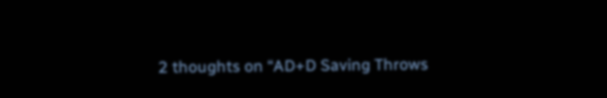2 thoughts on “AD+D Saving Throws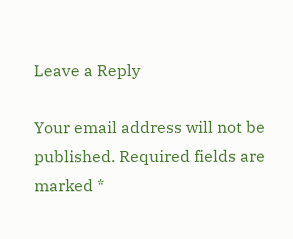Leave a Reply

Your email address will not be published. Required fields are marked *